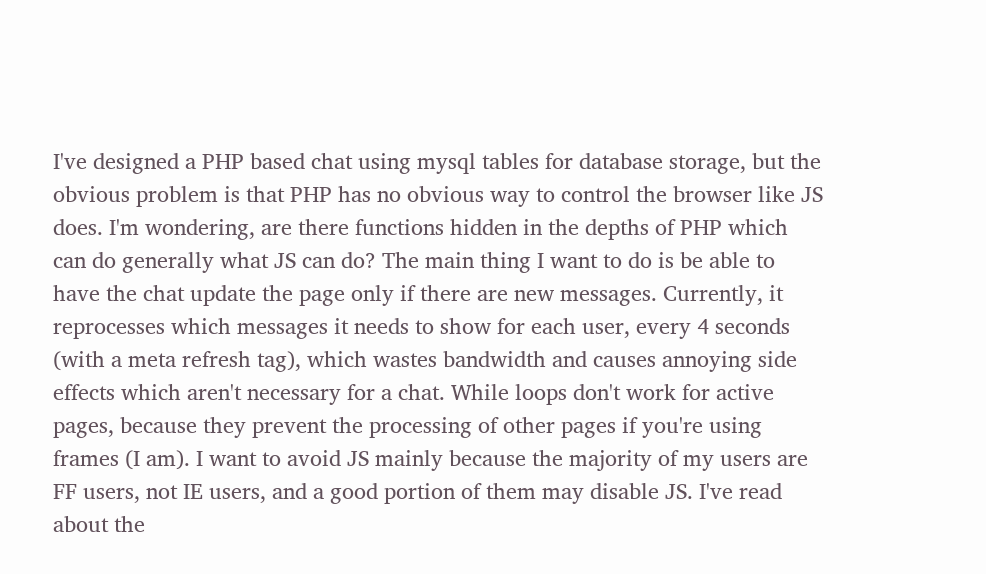I've designed a PHP based chat using mysql tables for database storage, but the obvious problem is that PHP has no obvious way to control the browser like JS does. I'm wondering, are there functions hidden in the depths of PHP which can do generally what JS can do? The main thing I want to do is be able to have the chat update the page only if there are new messages. Currently, it reprocesses which messages it needs to show for each user, every 4 seconds (with a meta refresh tag), which wastes bandwidth and causes annoying side effects which aren't necessary for a chat. While loops don't work for active pages, because they prevent the processing of other pages if you're using frames (I am). I want to avoid JS mainly because the majority of my users are FF users, not IE users, and a good portion of them may disable JS. I've read about the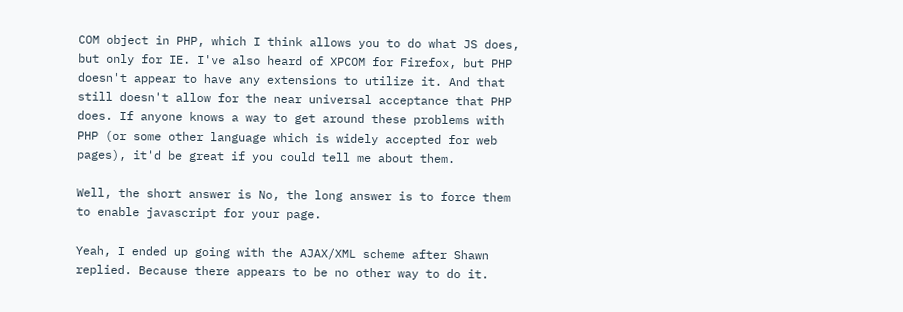COM object in PHP, which I think allows you to do what JS does, but only for IE. I've also heard of XPCOM for Firefox, but PHP doesn't appear to have any extensions to utilize it. And that still doesn't allow for the near universal acceptance that PHP does. If anyone knows a way to get around these problems with PHP (or some other language which is widely accepted for web pages), it'd be great if you could tell me about them.

Well, the short answer is No, the long answer is to force them to enable javascript for your page.

Yeah, I ended up going with the AJAX/XML scheme after Shawn replied. Because there appears to be no other way to do it.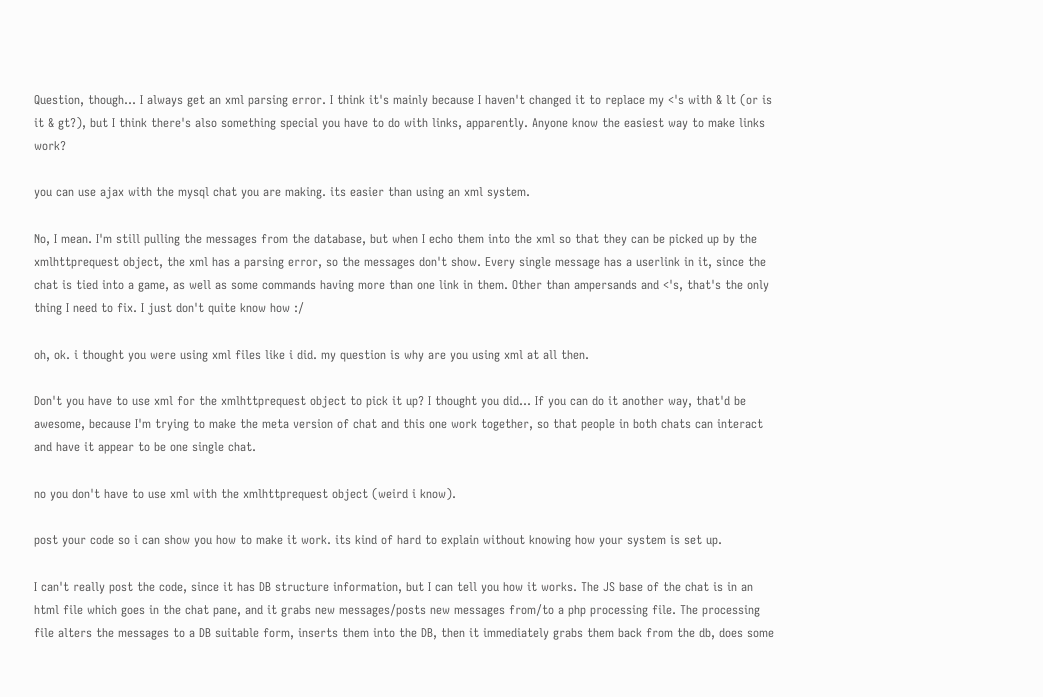Question, though... I always get an xml parsing error. I think it's mainly because I haven't changed it to replace my <'s with & lt (or is it & gt?), but I think there's also something special you have to do with links, apparently. Anyone know the easiest way to make links work?

you can use ajax with the mysql chat you are making. its easier than using an xml system.

No, I mean. I'm still pulling the messages from the database, but when I echo them into the xml so that they can be picked up by the xmlhttprequest object, the xml has a parsing error, so the messages don't show. Every single message has a userlink in it, since the chat is tied into a game, as well as some commands having more than one link in them. Other than ampersands and <'s, that's the only thing I need to fix. I just don't quite know how :/

oh, ok. i thought you were using xml files like i did. my question is why are you using xml at all then.

Don't you have to use xml for the xmlhttprequest object to pick it up? I thought you did... If you can do it another way, that'd be awesome, because I'm trying to make the meta version of chat and this one work together, so that people in both chats can interact and have it appear to be one single chat.

no you don't have to use xml with the xmlhttprequest object (weird i know).

post your code so i can show you how to make it work. its kind of hard to explain without knowing how your system is set up.

I can't really post the code, since it has DB structure information, but I can tell you how it works. The JS base of the chat is in an html file which goes in the chat pane, and it grabs new messages/posts new messages from/to a php processing file. The processing file alters the messages to a DB suitable form, inserts them into the DB, then it immediately grabs them back from the db, does some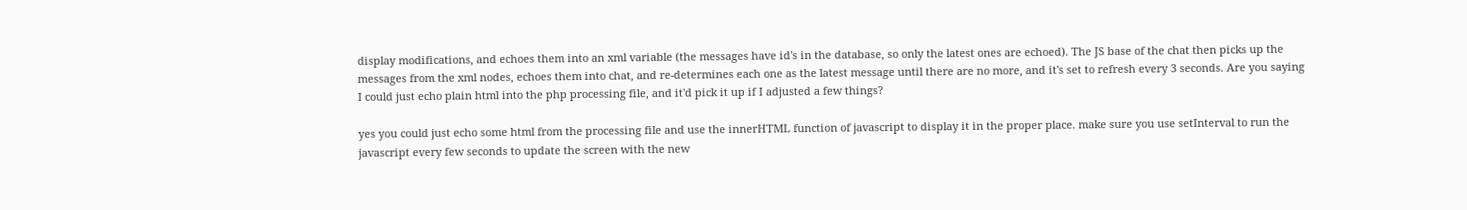display modifications, and echoes them into an xml variable (the messages have id's in the database, so only the latest ones are echoed). The JS base of the chat then picks up the messages from the xml nodes, echoes them into chat, and re-determines each one as the latest message until there are no more, and it's set to refresh every 3 seconds. Are you saying I could just echo plain html into the php processing file, and it'd pick it up if I adjusted a few things?

yes you could just echo some html from the processing file and use the innerHTML function of javascript to display it in the proper place. make sure you use setInterval to run the javascript every few seconds to update the screen with the new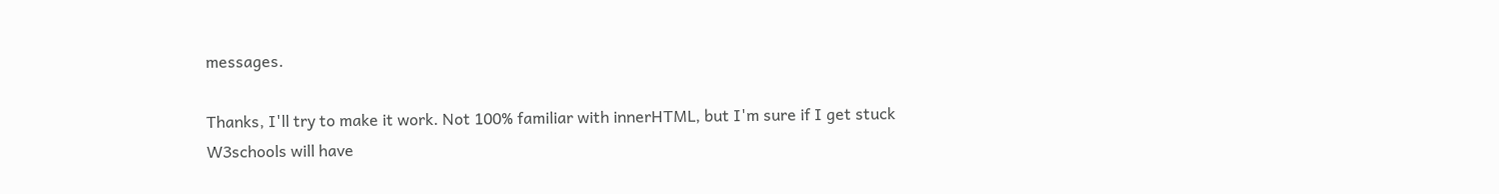messages.

Thanks, I'll try to make it work. Not 100% familiar with innerHTML, but I'm sure if I get stuck W3schools will have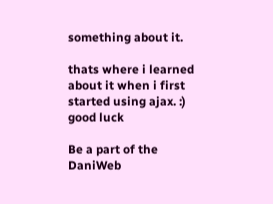something about it.

thats where i learned about it when i first started using ajax. :) good luck

Be a part of the DaniWeb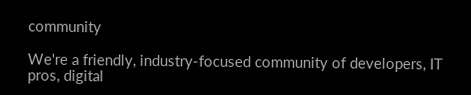community

We're a friendly, industry-focused community of developers, IT pros, digital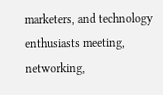marketers, and technology enthusiasts meeting, networking,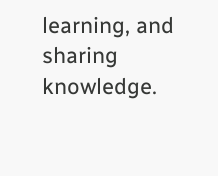learning, and sharing knowledge.